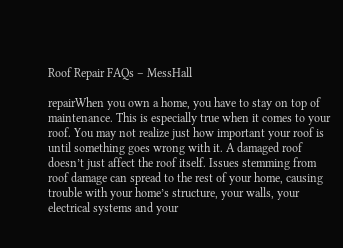Roof Repair FAQs – MessHall

repairWhen you own a home, you have to stay on top of maintenance. This is especially true when it comes to your roof. You may not realize just how important your roof is until something goes wrong with it. A damaged roof doesn’t just affect the roof itself. Issues stemming from roof damage can spread to the rest of your home, causing trouble with your home’s structure, your walls, your electrical systems and your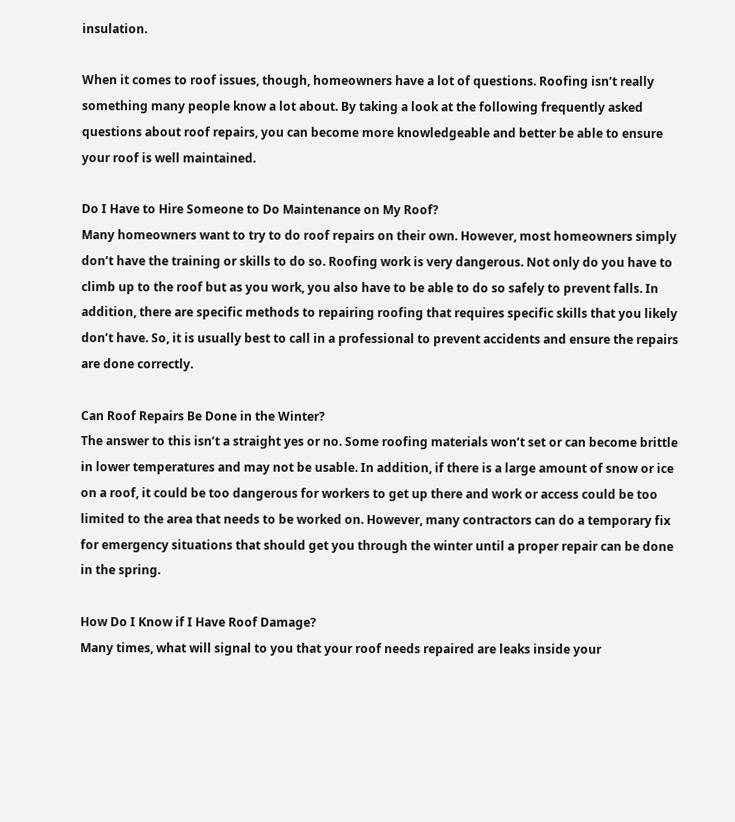insulation.

When it comes to roof issues, though, homeowners have a lot of questions. Roofing isn’t really something many people know a lot about. By taking a look at the following frequently asked questions about roof repairs, you can become more knowledgeable and better be able to ensure your roof is well maintained.

Do I Have to Hire Someone to Do Maintenance on My Roof?
Many homeowners want to try to do roof repairs on their own. However, most homeowners simply don’t have the training or skills to do so. Roofing work is very dangerous. Not only do you have to climb up to the roof but as you work, you also have to be able to do so safely to prevent falls. In addition, there are specific methods to repairing roofing that requires specific skills that you likely don’t have. So, it is usually best to call in a professional to prevent accidents and ensure the repairs are done correctly.

Can Roof Repairs Be Done in the Winter?
The answer to this isn’t a straight yes or no. Some roofing materials won’t set or can become brittle in lower temperatures and may not be usable. In addition, if there is a large amount of snow or ice on a roof, it could be too dangerous for workers to get up there and work or access could be too limited to the area that needs to be worked on. However, many contractors can do a temporary fix for emergency situations that should get you through the winter until a proper repair can be done in the spring.

How Do I Know if I Have Roof Damage?
Many times, what will signal to you that your roof needs repaired are leaks inside your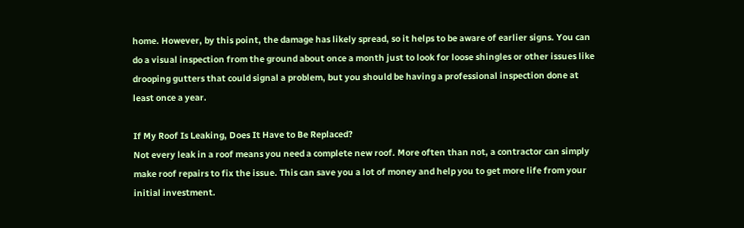home. However, by this point, the damage has likely spread, so it helps to be aware of earlier signs. You can do a visual inspection from the ground about once a month just to look for loose shingles or other issues like drooping gutters that could signal a problem, but you should be having a professional inspection done at least once a year.

If My Roof Is Leaking, Does It Have to Be Replaced?
Not every leak in a roof means you need a complete new roof. More often than not, a contractor can simply make roof repairs to fix the issue. This can save you a lot of money and help you to get more life from your initial investment.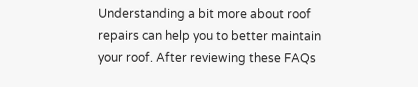Understanding a bit more about roof repairs can help you to better maintain your roof. After reviewing these FAQs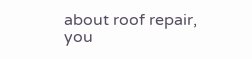about roof repair, you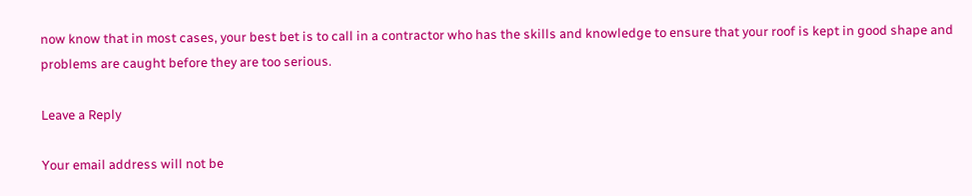now know that in most cases, your best bet is to call in a contractor who has the skills and knowledge to ensure that your roof is kept in good shape and problems are caught before they are too serious.

Leave a Reply

Your email address will not be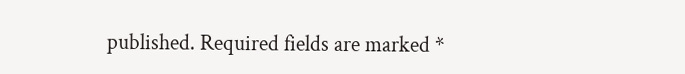published. Required fields are marked *